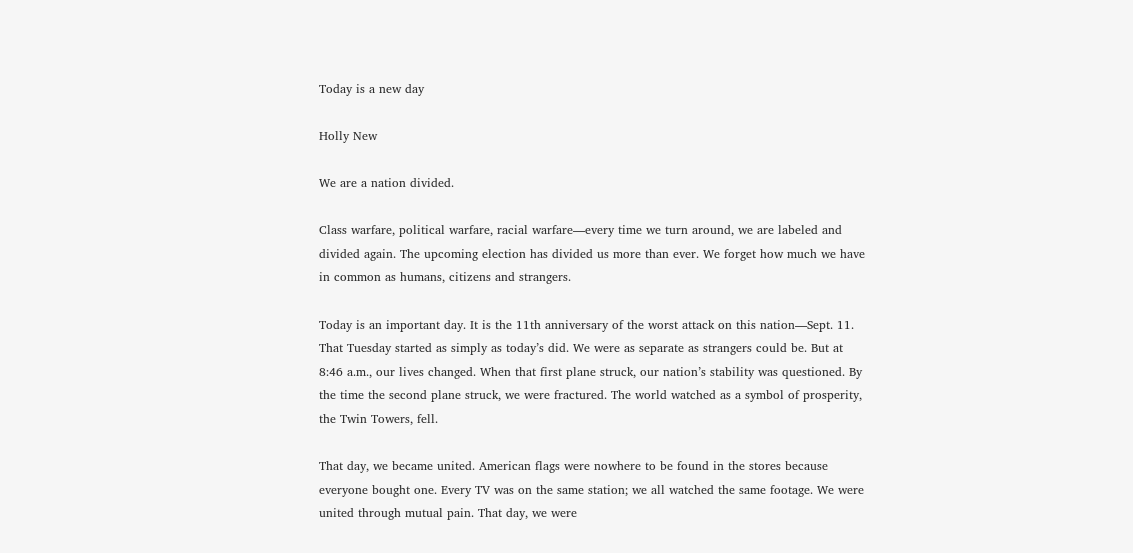Today is a new day

Holly New

We are a nation divided.

Class warfare, political warfare, racial warfare—every time we turn around, we are labeled and divided again. The upcoming election has divided us more than ever. We forget how much we have in common as humans, citizens and strangers.

Today is an important day. It is the 11th anniversary of the worst attack on this nation—Sept. 11. That Tuesday started as simply as today’s did. We were as separate as strangers could be. But at 8:46 a.m., our lives changed. When that first plane struck, our nation’s stability was questioned. By the time the second plane struck, we were fractured. The world watched as a symbol of prosperity, the Twin Towers, fell.

That day, we became united. American flags were nowhere to be found in the stores because everyone bought one. Every TV was on the same station; we all watched the same footage. We were united through mutual pain. That day, we were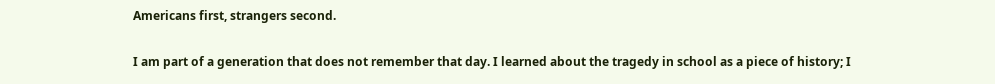Americans first, strangers second.

I am part of a generation that does not remember that day. I learned about the tragedy in school as a piece of history; I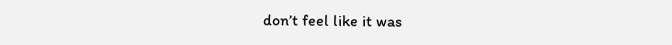don’t feel like it was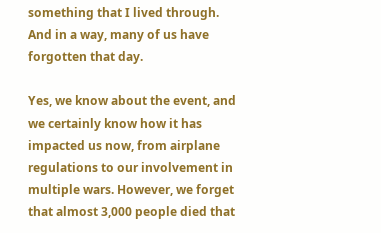something that I lived through. And in a way, many of us have forgotten that day.

Yes, we know about the event, and we certainly know how it has impacted us now, from airplane regulations to our involvement in multiple wars. However, we forget that almost 3,000 people died that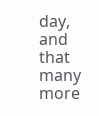day, and that many more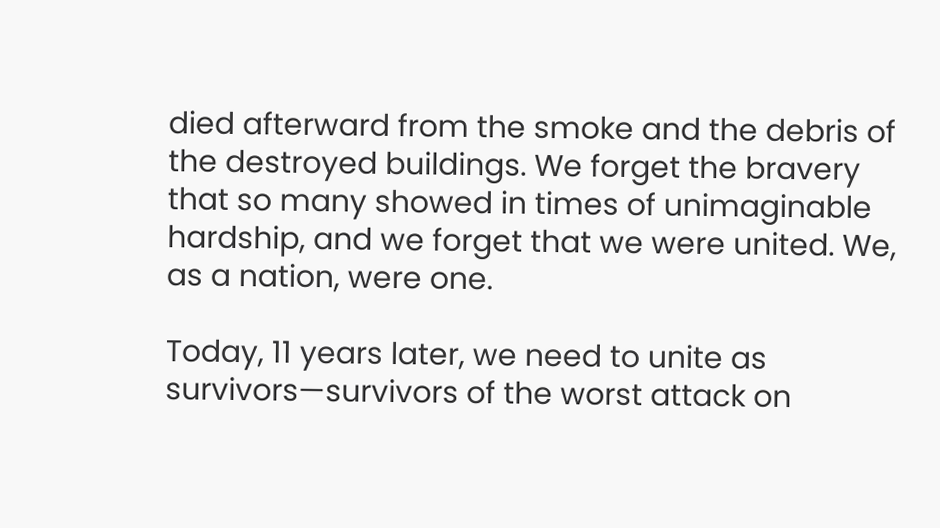died afterward from the smoke and the debris of the destroyed buildings. We forget the bravery that so many showed in times of unimaginable hardship, and we forget that we were united. We, as a nation, were one.

Today, 11 years later, we need to unite as survivors—survivors of the worst attack on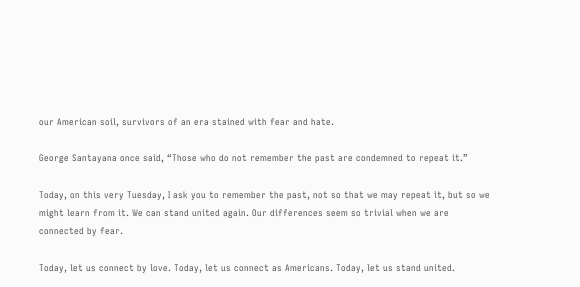our American soil, survivors of an era stained with fear and hate.

George Santayana once said, “Those who do not remember the past are condemned to repeat it.”

Today, on this very Tuesday, I ask you to remember the past, not so that we may repeat it, but so we might learn from it. We can stand united again. Our differences seem so trivial when we are connected by fear.

Today, let us connect by love. Today, let us connect as Americans. Today, let us stand united.